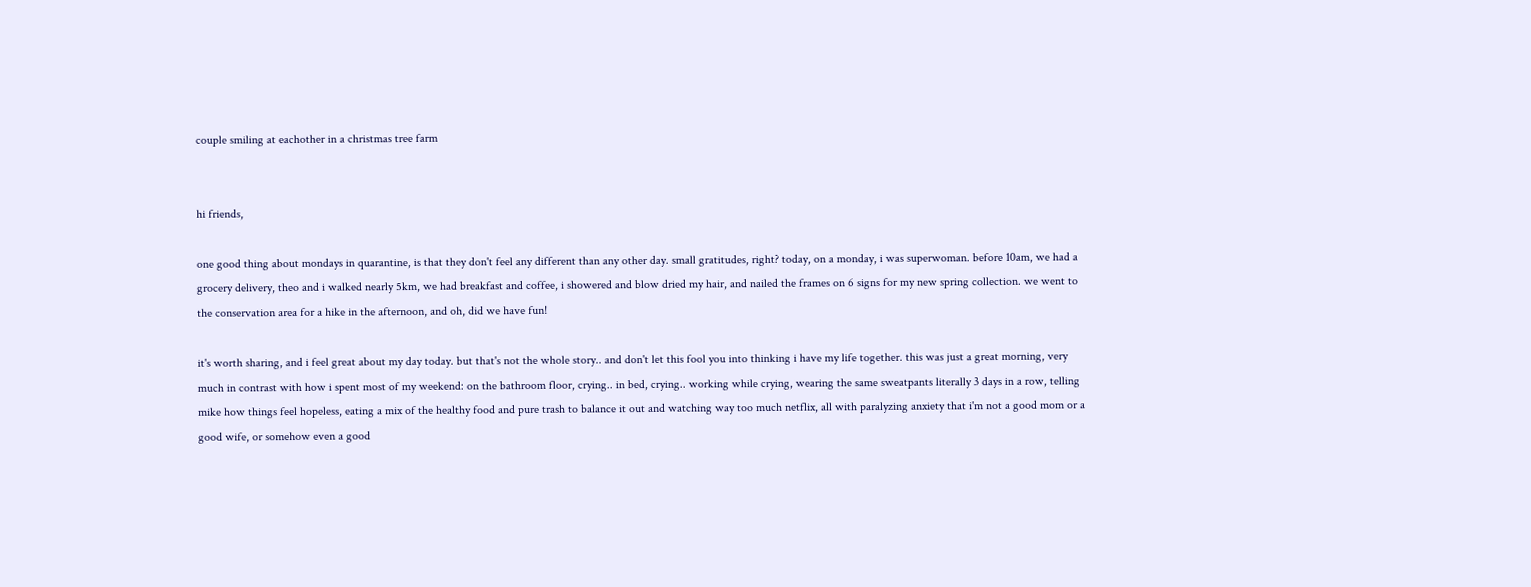couple smiling at eachother in a christmas tree farm


hi friends,

one good thing about mondays in quarantine, is that they don't feel any different than any other day. small gratitudes, right? today, on a monday, i was superwoman. before 10am, we had a grocery delivery, theo and i walked nearly 5km, we had breakfast and coffee, i showered and blow dried my hair, and nailed the frames on 6 signs for my new spring collection. we went to the conservation area for a hike in the afternoon, and oh, did we have fun!

it's worth sharing, and i feel great about my day today. but that's not the whole story.. and don't let this fool you into thinking i have my life together. this was just a great morning, very much in contrast with how i spent most of my weekend: on the bathroom floor, crying.. in bed, crying.. working while crying, wearing the same sweatpants literally 3 days in a row, telling mike how things feel hopeless, eating a mix of the healthy food and pure trash to balance it out and watching way too much netflix, all with paralyzing anxiety that i'm not a good mom or a good wife, or somehow even a good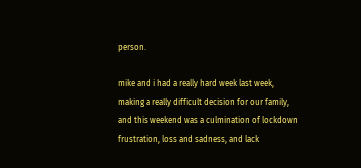person.

mike and i had a really hard week last week, making a really difficult decision for our family, and this weekend was a culmination of lockdown frustration, loss and sadness, and lack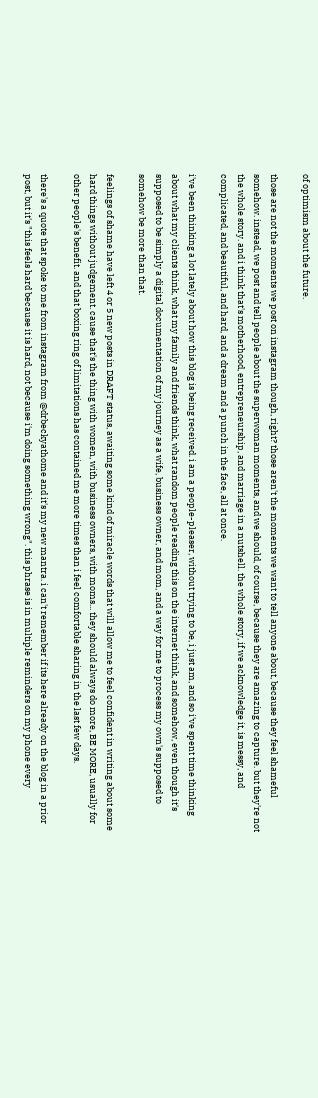of optimism about the future.

those are not the moments we post on instagram though, right? those aren't the moments we want to tell anyone about, because they feel shameful somehow. instead, we post and tell people about the superwoman moments, and we should, of course, because they are amazing to capture. but they're not the whole story. and i think that's motherhood, entrepreneurship, and marriage in a nutshell. the whole story, if we acknowledge it, is messy, and complicated, and beautiful, and hard, and a dream and a punch in the face, all at once.

i've been thinking a lot lately about how this blog is being received. i am a people-pleaser, without trying to be, i just am, and so i've spent time thinking about what my clients think, what my family and friends think, what random people reading this on the internet think, and somehow, even though it's supposed to be simply a digital documentation of my journey as a wife, business owner, and mom, and a way for me to process my own's supposed to somehow be more than that.

feelings of shame have left 4 or 5 new posts in DRAFT status, awaiting some kind of miracle words that will allow me to feel confident in writing about some hard things without judgement. cause that's the thing with women, with business owners, with moms... they should always do more, BE MORE, usually for other people's benefit. and that boxing ring of limitations has contained me more times than i feel comfortable sharing in the last few days.

there's a quote that spoke to me from instagram from @drbeckyathome and it's my new mantra. i can't remember if its here already on the blog in a prior post, but it's "this feels hard because it is hard, not because i'm doing something wrong". this phrase is in multiple reminders on my phone every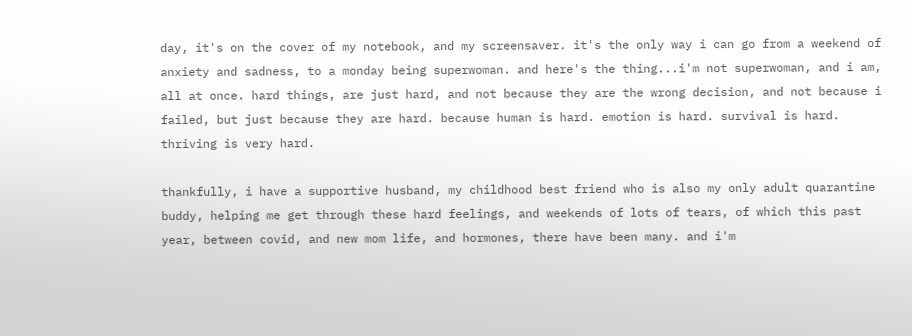day, it's on the cover of my notebook, and my screensaver. it's the only way i can go from a weekend of anxiety and sadness, to a monday being superwoman. and here's the thing...i'm not superwoman, and i am, all at once. hard things, are just hard, and not because they are the wrong decision, and not because i failed, but just because they are hard. because human is hard. emotion is hard. survival is hard. thriving is very hard.

thankfully, i have a supportive husband, my childhood best friend who is also my only adult quarantine buddy, helping me get through these hard feelings, and weekends of lots of tears, of which this past year, between covid, and new mom life, and hormones, there have been many. and i'm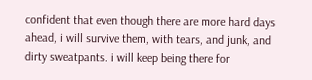confident that even though there are more hard days ahead, i will survive them, with tears, and junk, and dirty sweatpants. i will keep being there for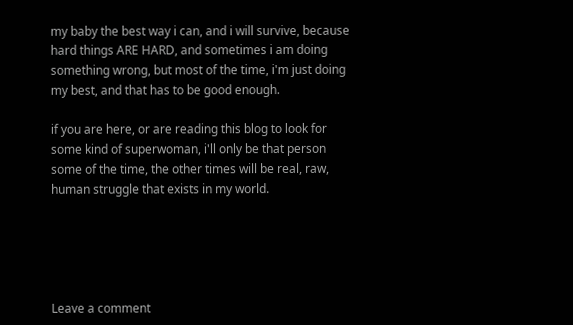my baby the best way i can, and i will survive, because hard things ARE HARD, and sometimes i am doing something wrong, but most of the time, i'm just doing my best, and that has to be good enough.

if you are here, or are reading this blog to look for some kind of superwoman, i'll only be that person some of the time, the other times will be real, raw, human struggle that exists in my world.





Leave a comment